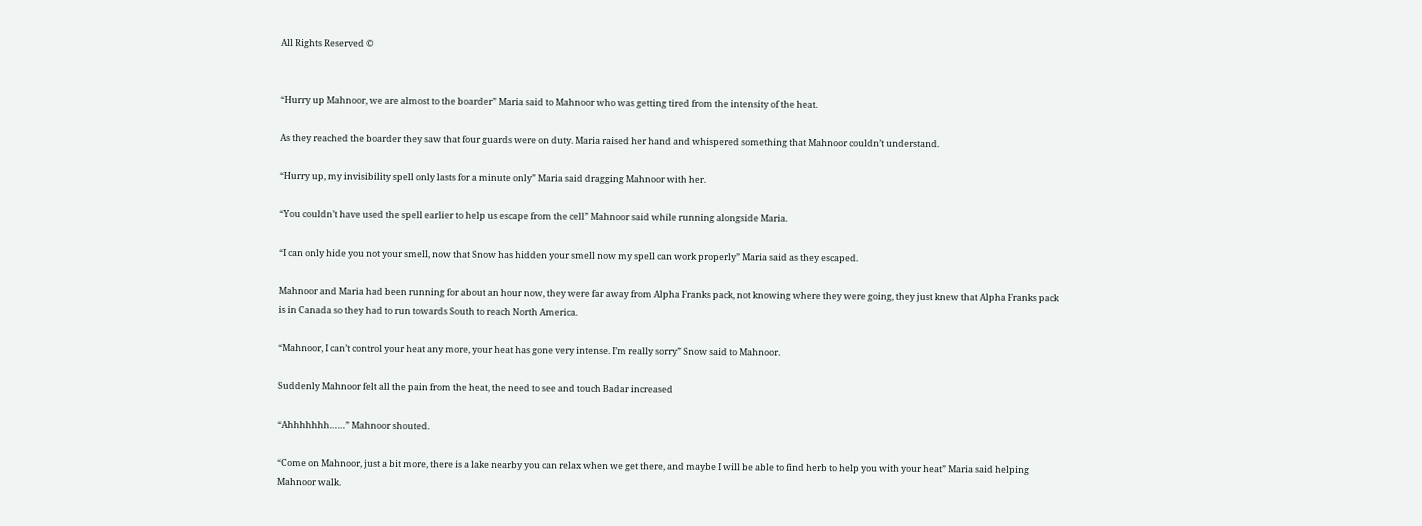All Rights Reserved ©


“Hurry up Mahnoor, we are almost to the boarder” Maria said to Mahnoor who was getting tired from the intensity of the heat.

As they reached the boarder they saw that four guards were on duty. Maria raised her hand and whispered something that Mahnoor couldn’t understand.

“Hurry up, my invisibility spell only lasts for a minute only” Maria said dragging Mahnoor with her.

“You couldn’t have used the spell earlier to help us escape from the cell” Mahnoor said while running alongside Maria.

“I can only hide you not your smell, now that Snow has hidden your smell now my spell can work properly” Maria said as they escaped.

Mahnoor and Maria had been running for about an hour now, they were far away from Alpha Franks pack, not knowing where they were going, they just knew that Alpha Franks pack is in Canada so they had to run towards South to reach North America.

“Mahnoor, I can’t control your heat any more, your heat has gone very intense. I’m really sorry” Snow said to Mahnoor.

Suddenly Mahnoor felt all the pain from the heat, the need to see and touch Badar increased

“Ahhhhhhh……” Mahnoor shouted.

“Come on Mahnoor, just a bit more, there is a lake nearby you can relax when we get there, and maybe I will be able to find herb to help you with your heat” Maria said helping Mahnoor walk.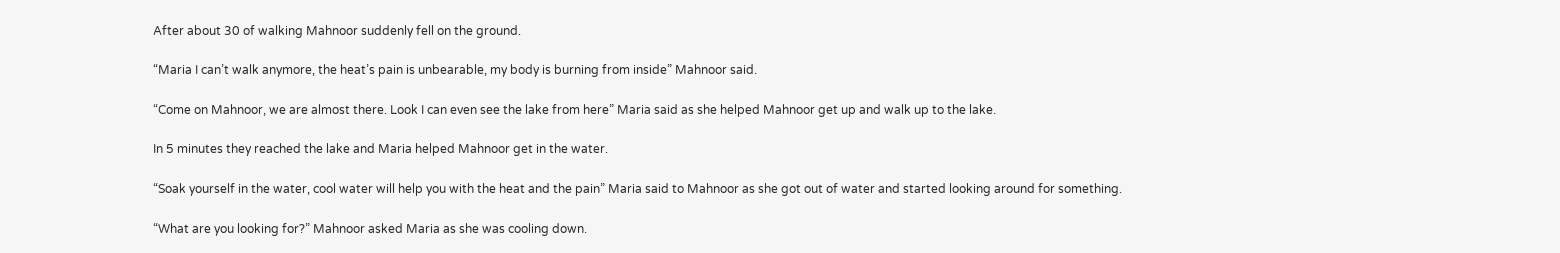After about 30 of walking Mahnoor suddenly fell on the ground.

“Maria I can’t walk anymore, the heat’s pain is unbearable, my body is burning from inside” Mahnoor said.

“Come on Mahnoor, we are almost there. Look I can even see the lake from here” Maria said as she helped Mahnoor get up and walk up to the lake.

In 5 minutes they reached the lake and Maria helped Mahnoor get in the water.

“Soak yourself in the water, cool water will help you with the heat and the pain” Maria said to Mahnoor as she got out of water and started looking around for something.

“What are you looking for?” Mahnoor asked Maria as she was cooling down.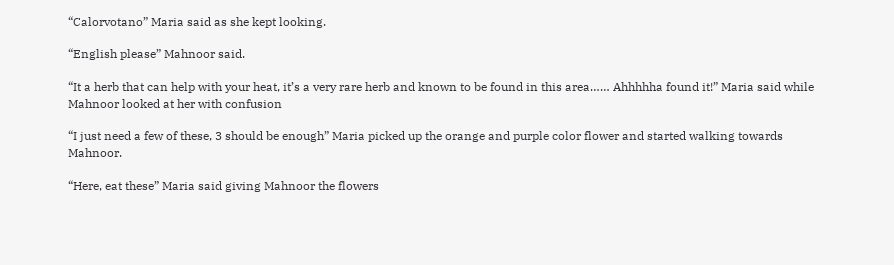“Calorvotano” Maria said as she kept looking.

“English please” Mahnoor said.

“It a herb that can help with your heat, it’s a very rare herb and known to be found in this area…… Ahhhhha found it!” Maria said while Mahnoor looked at her with confusion

“I just need a few of these, 3 should be enough” Maria picked up the orange and purple color flower and started walking towards Mahnoor.

“Here, eat these” Maria said giving Mahnoor the flowers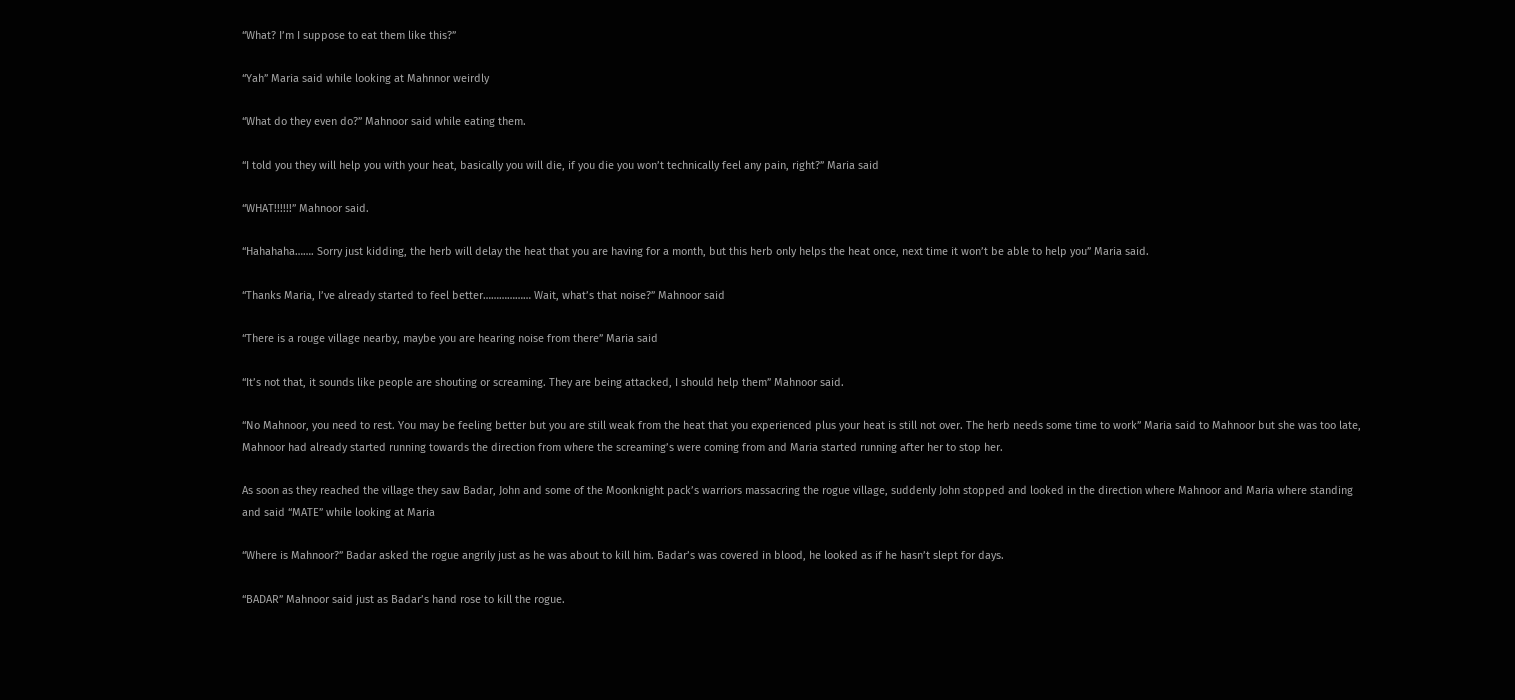“What? I’m I suppose to eat them like this?”

“Yah” Maria said while looking at Mahnnor weirdly

“What do they even do?” Mahnoor said while eating them.

“I told you they will help you with your heat, basically you will die, if you die you won’t technically feel any pain, right?” Maria said

“WHAT!!!!!!” Mahnoor said.

“Hahahaha……. Sorry just kidding, the herb will delay the heat that you are having for a month, but this herb only helps the heat once, next time it won’t be able to help you” Maria said.

“Thanks Maria, I’ve already started to feel better……………… Wait, what’s that noise?” Mahnoor said

“There is a rouge village nearby, maybe you are hearing noise from there” Maria said

“It’s not that, it sounds like people are shouting or screaming. They are being attacked, I should help them” Mahnoor said.

“No Mahnoor, you need to rest. You may be feeling better but you are still weak from the heat that you experienced plus your heat is still not over. The herb needs some time to work” Maria said to Mahnoor but she was too late, Mahnoor had already started running towards the direction from where the screaming’s were coming from and Maria started running after her to stop her.

As soon as they reached the village they saw Badar, John and some of the Moonknight pack’s warriors massacring the rogue village, suddenly John stopped and looked in the direction where Mahnoor and Maria where standing and said “MATE” while looking at Maria

“Where is Mahnoor?” Badar asked the rogue angrily just as he was about to kill him. Badar’s was covered in blood, he looked as if he hasn’t slept for days.

“BADAR” Mahnoor said just as Badar’s hand rose to kill the rogue.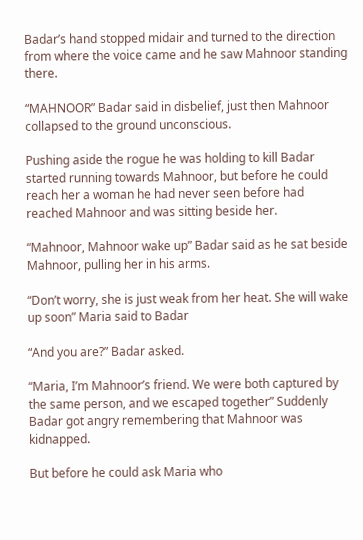Badar’s hand stopped midair and turned to the direction from where the voice came and he saw Mahnoor standing there.

“MAHNOOR” Badar said in disbelief, just then Mahnoor collapsed to the ground unconscious.

Pushing aside the rogue he was holding to kill Badar started running towards Mahnoor, but before he could reach her a woman he had never seen before had reached Mahnoor and was sitting beside her.

“Mahnoor, Mahnoor wake up” Badar said as he sat beside Mahnoor, pulling her in his arms.

“Don’t worry, she is just weak from her heat. She will wake up soon” Maria said to Badar

“And you are?” Badar asked.

“Maria, I’m Mahnoor’s friend. We were both captured by the same person, and we escaped together” Suddenly Badar got angry remembering that Mahnoor was kidnapped.

But before he could ask Maria who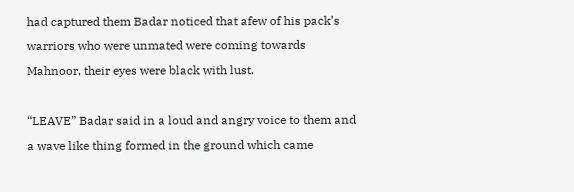had captured them Badar noticed that afew of his pack’s warriors who were unmated were coming towards Mahnoor, their eyes were black with lust.

“LEAVE” Badar said in a loud and angry voice to them and a wave like thing formed in the ground which came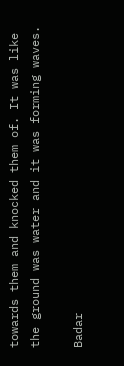towards them and knocked them of. It was like the ground was water and it was forming waves.

Badar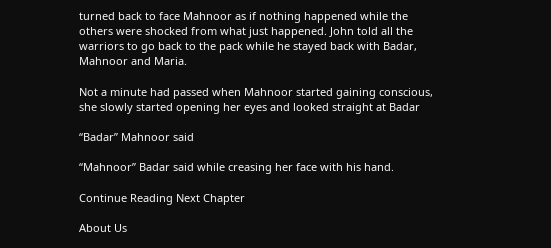turned back to face Mahnoor as if nothing happened while the others were shocked from what just happened. John told all the warriors to go back to the pack while he stayed back with Badar, Mahnoor and Maria.

Not a minute had passed when Mahnoor started gaining conscious, she slowly started opening her eyes and looked straight at Badar

“Badar” Mahnoor said

“Mahnoor” Badar said while creasing her face with his hand.

Continue Reading Next Chapter

About Us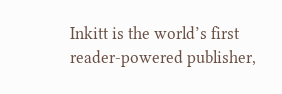Inkitt is the world’s first reader-powered publisher,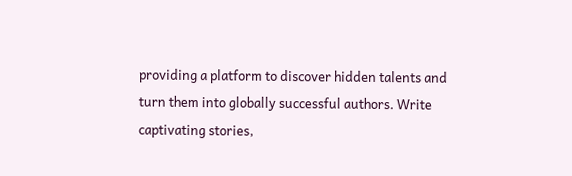providing a platform to discover hidden talents and turn them into globally successful authors. Write captivating stories,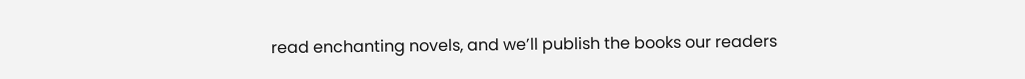read enchanting novels, and we’ll publish the books our readers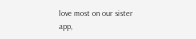love most on our sister app,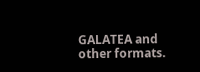GALATEA and other formats.